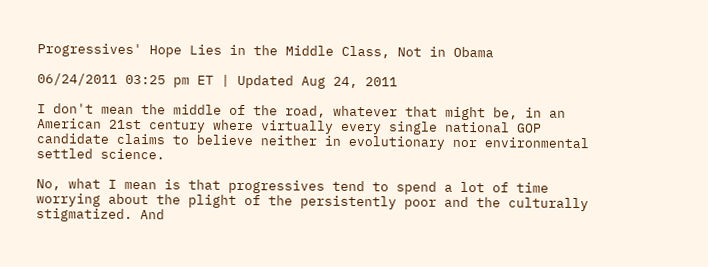Progressives' Hope Lies in the Middle Class, Not in Obama

06/24/2011 03:25 pm ET | Updated Aug 24, 2011

I don't mean the middle of the road, whatever that might be, in an American 21st century where virtually every single national GOP candidate claims to believe neither in evolutionary nor environmental settled science.

No, what I mean is that progressives tend to spend a lot of time worrying about the plight of the persistently poor and the culturally stigmatized. And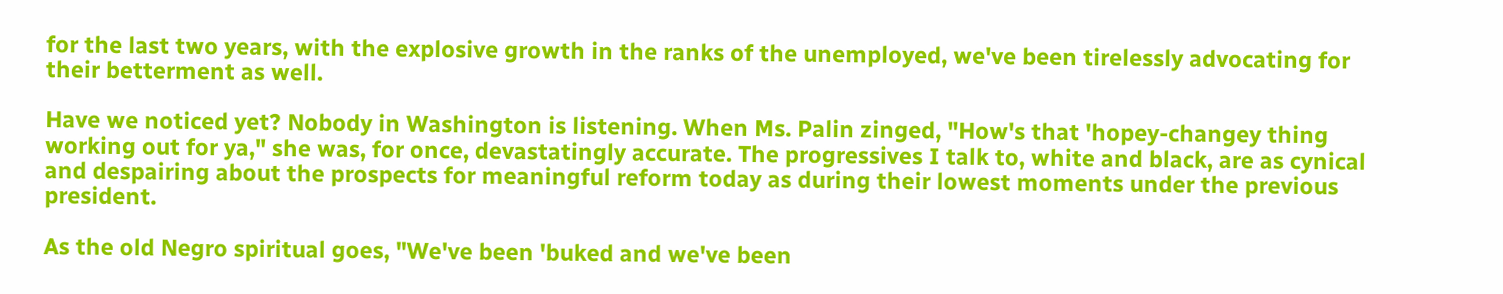for the last two years, with the explosive growth in the ranks of the unemployed, we've been tirelessly advocating for their betterment as well.

Have we noticed yet? Nobody in Washington is listening. When Ms. Palin zinged, "How's that 'hopey-changey thing working out for ya," she was, for once, devastatingly accurate. The progressives I talk to, white and black, are as cynical and despairing about the prospects for meaningful reform today as during their lowest moments under the previous president.

As the old Negro spiritual goes, "We've been 'buked and we've been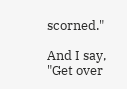scorned."

And I say, "Get over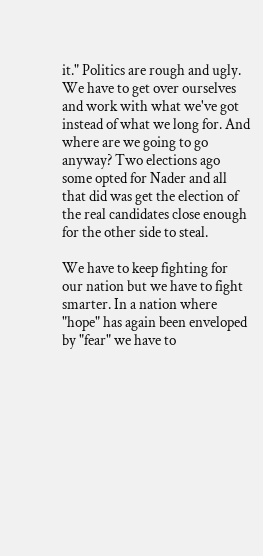it." Politics are rough and ugly. We have to get over ourselves and work with what we've got instead of what we long for. And where are we going to go anyway? Two elections ago some opted for Nader and all that did was get the election of the real candidates close enough for the other side to steal.

We have to keep fighting for our nation but we have to fight smarter. In a nation where "hope" has again been enveloped by "fear" we have to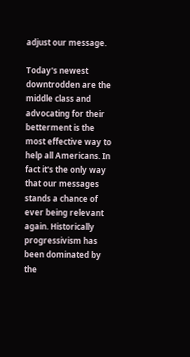adjust our message.

Today's newest downtrodden are the middle class and advocating for their betterment is the most effective way to help all Americans. In fact it's the only way that our messages stands a chance of ever being relevant again. Historically progressivism has been dominated by the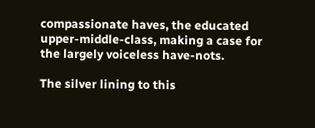compassionate haves, the educated upper-middle-class, making a case for the largely voiceless have-nots.

The silver lining to this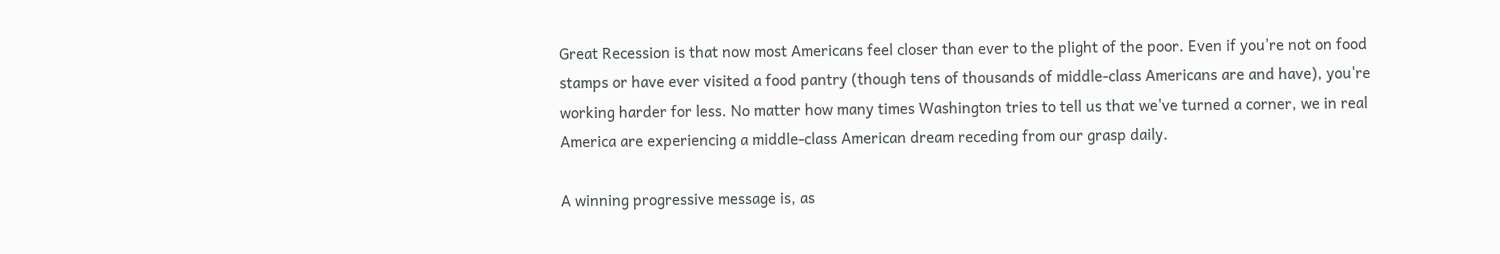Great Recession is that now most Americans feel closer than ever to the plight of the poor. Even if you're not on food stamps or have ever visited a food pantry (though tens of thousands of middle-class Americans are and have), you're working harder for less. No matter how many times Washington tries to tell us that we've turned a corner, we in real America are experiencing a middle-class American dream receding from our grasp daily.

A winning progressive message is, as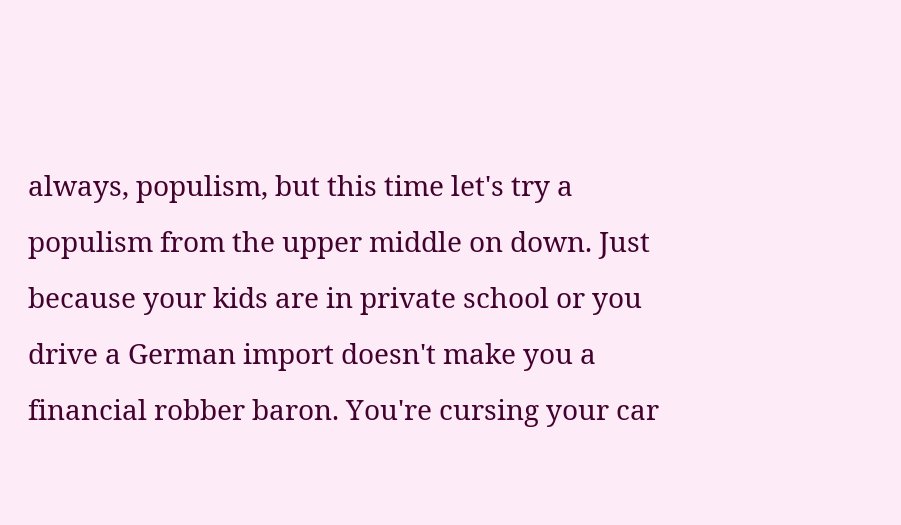always, populism, but this time let's try a populism from the upper middle on down. Just because your kids are in private school or you drive a German import doesn't make you a financial robber baron. You're cursing your car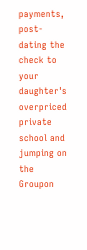payments, post-dating the check to your daughter's overpriced private school and jumping on the Groupon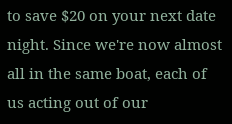to save $20 on your next date night. Since we're now almost all in the same boat, each of us acting out of our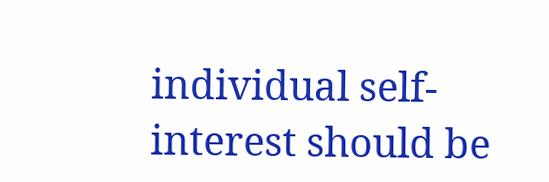individual self-interest should be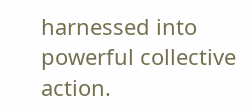harnessed into powerful collective action.